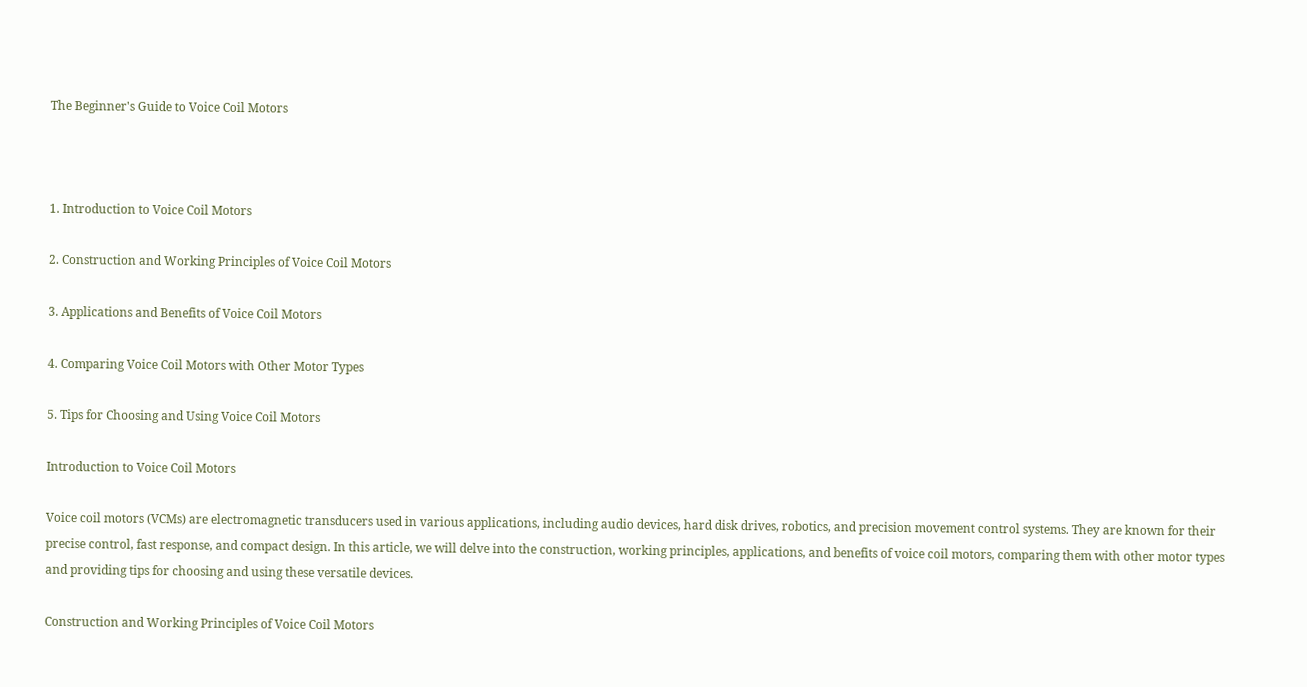The Beginner's Guide to Voice Coil Motors



1. Introduction to Voice Coil Motors

2. Construction and Working Principles of Voice Coil Motors

3. Applications and Benefits of Voice Coil Motors

4. Comparing Voice Coil Motors with Other Motor Types

5. Tips for Choosing and Using Voice Coil Motors

Introduction to Voice Coil Motors

Voice coil motors (VCMs) are electromagnetic transducers used in various applications, including audio devices, hard disk drives, robotics, and precision movement control systems. They are known for their precise control, fast response, and compact design. In this article, we will delve into the construction, working principles, applications, and benefits of voice coil motors, comparing them with other motor types and providing tips for choosing and using these versatile devices.

Construction and Working Principles of Voice Coil Motors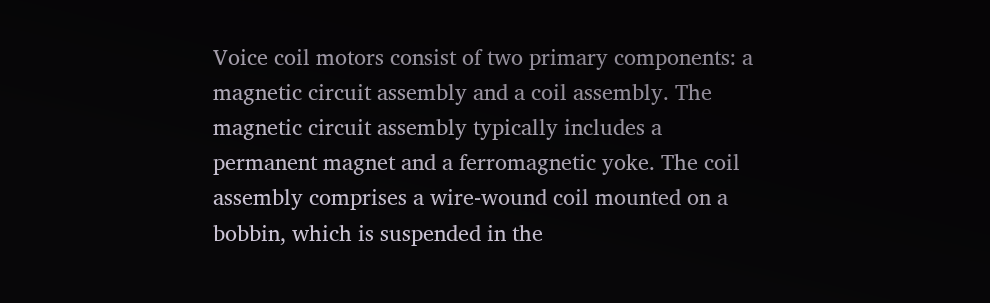Voice coil motors consist of two primary components: a magnetic circuit assembly and a coil assembly. The magnetic circuit assembly typically includes a permanent magnet and a ferromagnetic yoke. The coil assembly comprises a wire-wound coil mounted on a bobbin, which is suspended in the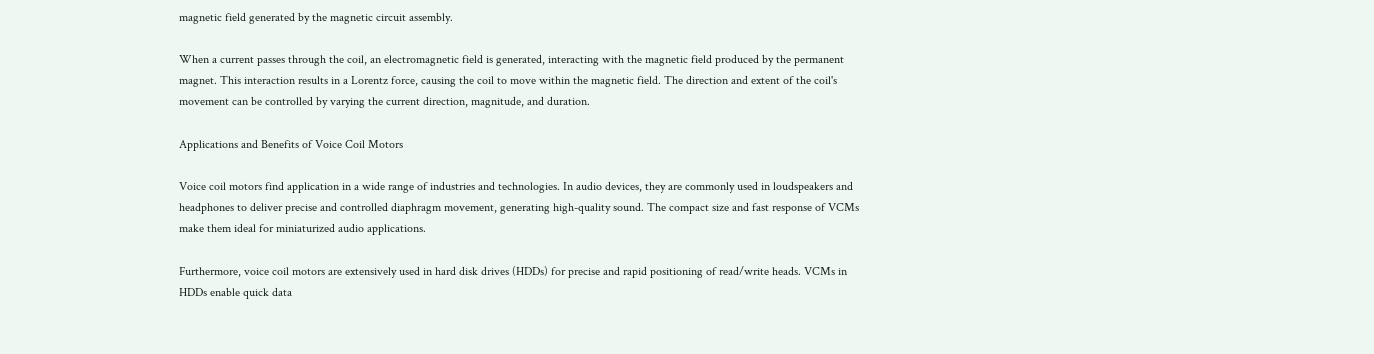magnetic field generated by the magnetic circuit assembly.

When a current passes through the coil, an electromagnetic field is generated, interacting with the magnetic field produced by the permanent magnet. This interaction results in a Lorentz force, causing the coil to move within the magnetic field. The direction and extent of the coil's movement can be controlled by varying the current direction, magnitude, and duration.

Applications and Benefits of Voice Coil Motors

Voice coil motors find application in a wide range of industries and technologies. In audio devices, they are commonly used in loudspeakers and headphones to deliver precise and controlled diaphragm movement, generating high-quality sound. The compact size and fast response of VCMs make them ideal for miniaturized audio applications.

Furthermore, voice coil motors are extensively used in hard disk drives (HDDs) for precise and rapid positioning of read/write heads. VCMs in HDDs enable quick data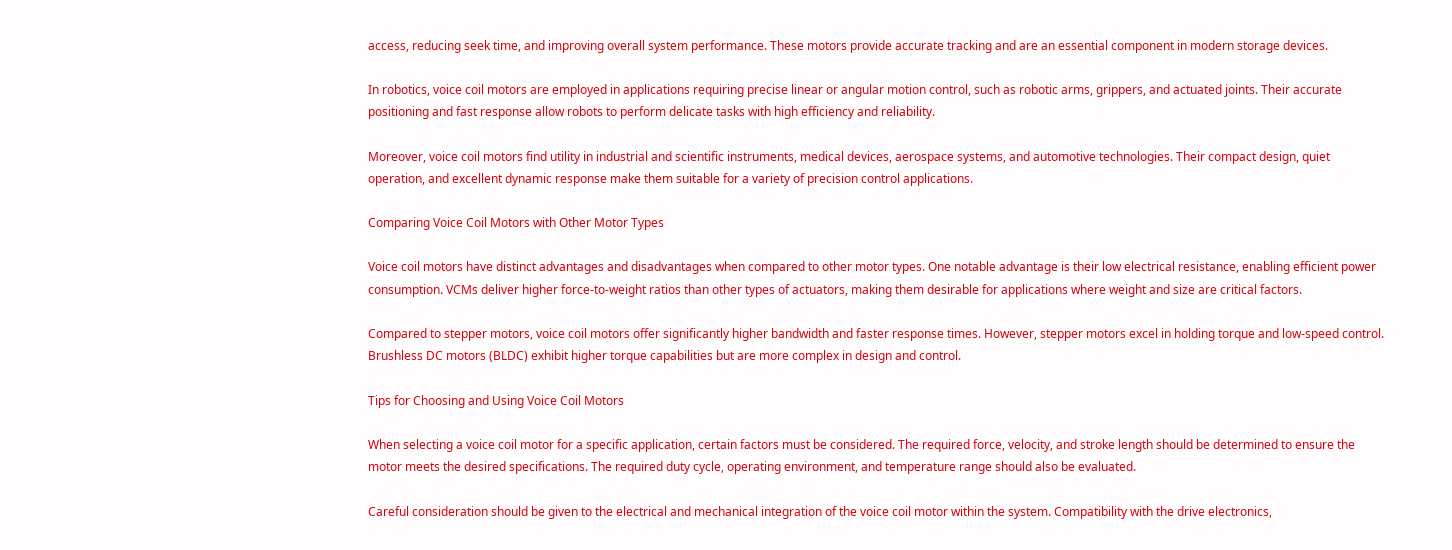access, reducing seek time, and improving overall system performance. These motors provide accurate tracking and are an essential component in modern storage devices.

In robotics, voice coil motors are employed in applications requiring precise linear or angular motion control, such as robotic arms, grippers, and actuated joints. Their accurate positioning and fast response allow robots to perform delicate tasks with high efficiency and reliability.

Moreover, voice coil motors find utility in industrial and scientific instruments, medical devices, aerospace systems, and automotive technologies. Their compact design, quiet operation, and excellent dynamic response make them suitable for a variety of precision control applications.

Comparing Voice Coil Motors with Other Motor Types

Voice coil motors have distinct advantages and disadvantages when compared to other motor types. One notable advantage is their low electrical resistance, enabling efficient power consumption. VCMs deliver higher force-to-weight ratios than other types of actuators, making them desirable for applications where weight and size are critical factors.

Compared to stepper motors, voice coil motors offer significantly higher bandwidth and faster response times. However, stepper motors excel in holding torque and low-speed control. Brushless DC motors (BLDC) exhibit higher torque capabilities but are more complex in design and control.

Tips for Choosing and Using Voice Coil Motors

When selecting a voice coil motor for a specific application, certain factors must be considered. The required force, velocity, and stroke length should be determined to ensure the motor meets the desired specifications. The required duty cycle, operating environment, and temperature range should also be evaluated.

Careful consideration should be given to the electrical and mechanical integration of the voice coil motor within the system. Compatibility with the drive electronics,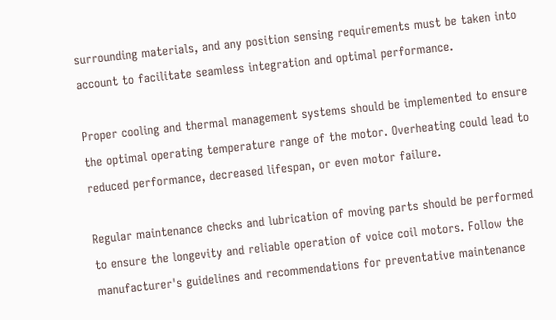surrounding materials, and any position sensing requirements must be taken into account to facilitate seamless integration and optimal performance.

Proper cooling and thermal management systems should be implemented to ensure the optimal operating temperature range of the motor. Overheating could lead to reduced performance, decreased lifespan, or even motor failure.

Regular maintenance checks and lubrication of moving parts should be performed to ensure the longevity and reliable operation of voice coil motors. Follow the manufacturer's guidelines and recommendations for preventative maintenance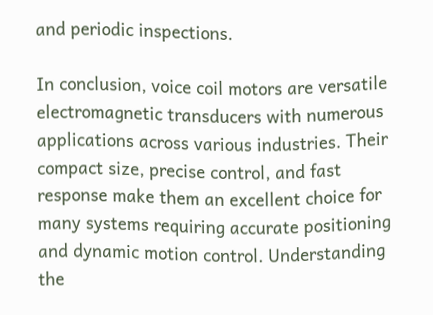and periodic inspections.

In conclusion, voice coil motors are versatile electromagnetic transducers with numerous applications across various industries. Their compact size, precise control, and fast response make them an excellent choice for many systems requiring accurate positioning and dynamic motion control. Understanding the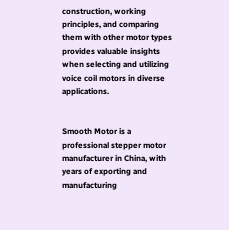construction, working principles, and comparing them with other motor types provides valuable insights when selecting and utilizing voice coil motors in diverse applications.


Smooth Motor is a professional stepper motor manufacturer in China, with years of exporting and manufacturing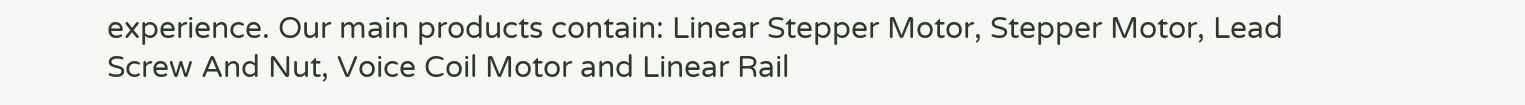experience. Our main products contain: Linear Stepper Motor, Stepper Motor, Lead Screw And Nut, Voice Coil Motor and Linear Rail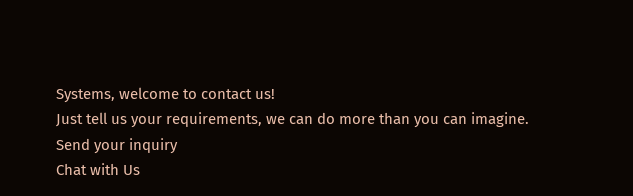Systems, welcome to contact us!
Just tell us your requirements, we can do more than you can imagine.
Send your inquiry
Chat with Us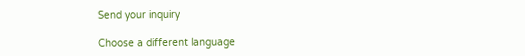Send your inquiry

Choose a different language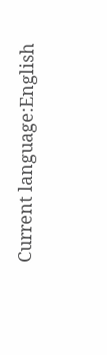Current language:English